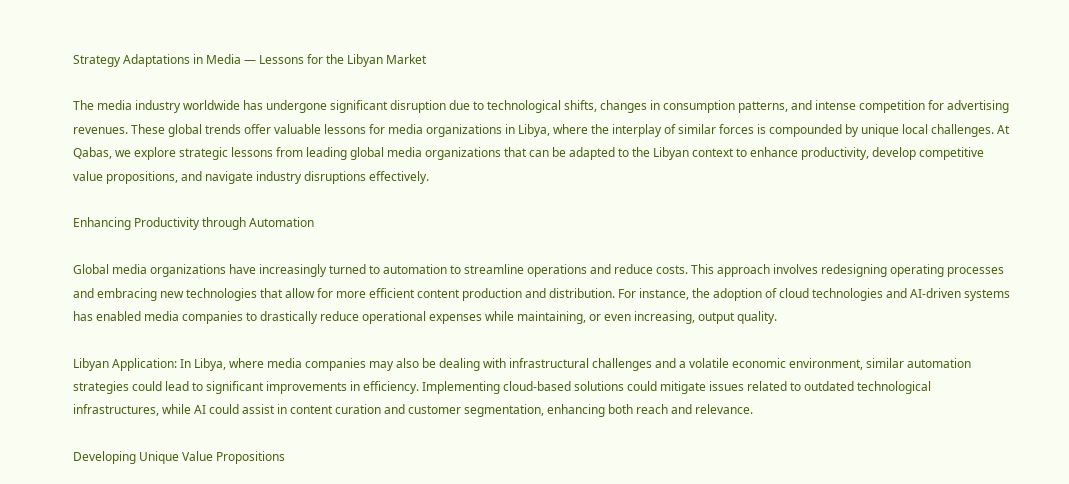Strategy Adaptations in Media — Lessons for the Libyan Market

The media industry worldwide has undergone significant disruption due to technological shifts, changes in consumption patterns, and intense competition for advertising revenues. These global trends offer valuable lessons for media organizations in Libya, where the interplay of similar forces is compounded by unique local challenges. At Qabas, we explore strategic lessons from leading global media organizations that can be adapted to the Libyan context to enhance productivity, develop competitive value propositions, and navigate industry disruptions effectively.

Enhancing Productivity through Automation

Global media organizations have increasingly turned to automation to streamline operations and reduce costs. This approach involves redesigning operating processes and embracing new technologies that allow for more efficient content production and distribution. For instance, the adoption of cloud technologies and AI-driven systems has enabled media companies to drastically reduce operational expenses while maintaining, or even increasing, output quality.

Libyan Application: In Libya, where media companies may also be dealing with infrastructural challenges and a volatile economic environment, similar automation strategies could lead to significant improvements in efficiency. Implementing cloud-based solutions could mitigate issues related to outdated technological infrastructures, while AI could assist in content curation and customer segmentation, enhancing both reach and relevance.

Developing Unique Value Propositions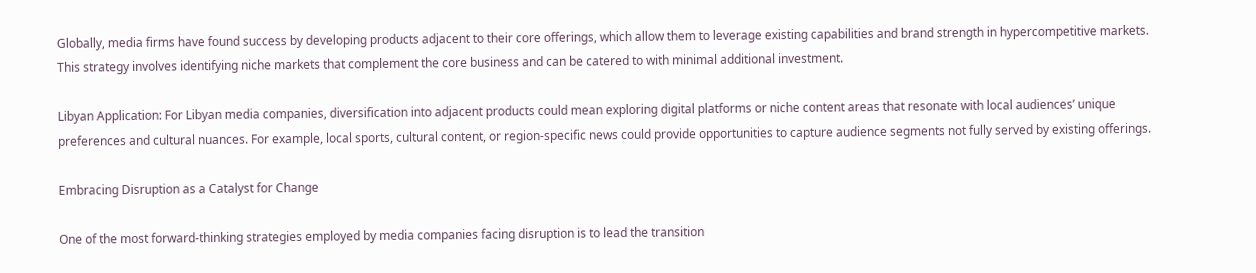Globally, media firms have found success by developing products adjacent to their core offerings, which allow them to leverage existing capabilities and brand strength in hypercompetitive markets. This strategy involves identifying niche markets that complement the core business and can be catered to with minimal additional investment.

Libyan Application: For Libyan media companies, diversification into adjacent products could mean exploring digital platforms or niche content areas that resonate with local audiences’ unique preferences and cultural nuances. For example, local sports, cultural content, or region-specific news could provide opportunities to capture audience segments not fully served by existing offerings.

Embracing Disruption as a Catalyst for Change

One of the most forward-thinking strategies employed by media companies facing disruption is to lead the transition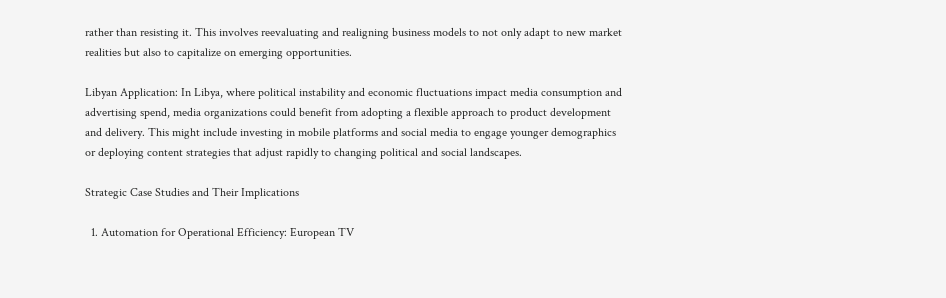rather than resisting it. This involves reevaluating and realigning business models to not only adapt to new market realities but also to capitalize on emerging opportunities.

Libyan Application: In Libya, where political instability and economic fluctuations impact media consumption and advertising spend, media organizations could benefit from adopting a flexible approach to product development and delivery. This might include investing in mobile platforms and social media to engage younger demographics or deploying content strategies that adjust rapidly to changing political and social landscapes.

Strategic Case Studies and Their Implications

  1. Automation for Operational Efficiency: European TV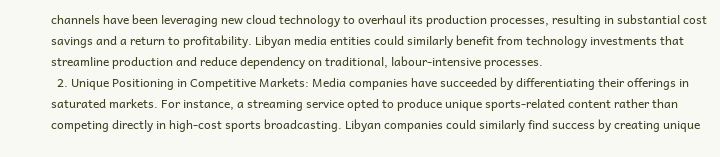channels have been leveraging new cloud technology to overhaul its production processes, resulting in substantial cost savings and a return to profitability. Libyan media entities could similarly benefit from technology investments that streamline production and reduce dependency on traditional, labour-intensive processes.
  2. Unique Positioning in Competitive Markets: Media companies have succeeded by differentiating their offerings in saturated markets. For instance, a streaming service opted to produce unique sports-related content rather than competing directly in high-cost sports broadcasting. Libyan companies could similarly find success by creating unique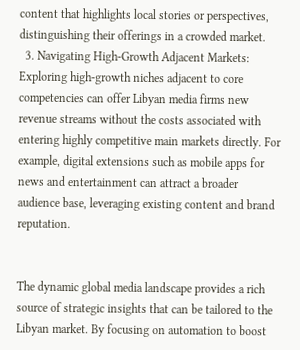content that highlights local stories or perspectives, distinguishing their offerings in a crowded market.
  3. Navigating High-Growth Adjacent Markets: Exploring high-growth niches adjacent to core competencies can offer Libyan media firms new revenue streams without the costs associated with entering highly competitive main markets directly. For example, digital extensions such as mobile apps for news and entertainment can attract a broader audience base, leveraging existing content and brand reputation.


The dynamic global media landscape provides a rich source of strategic insights that can be tailored to the Libyan market. By focusing on automation to boost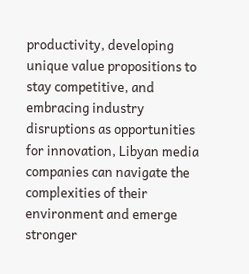productivity, developing unique value propositions to stay competitive, and embracing industry disruptions as opportunities for innovation, Libyan media companies can navigate the complexities of their environment and emerge stronger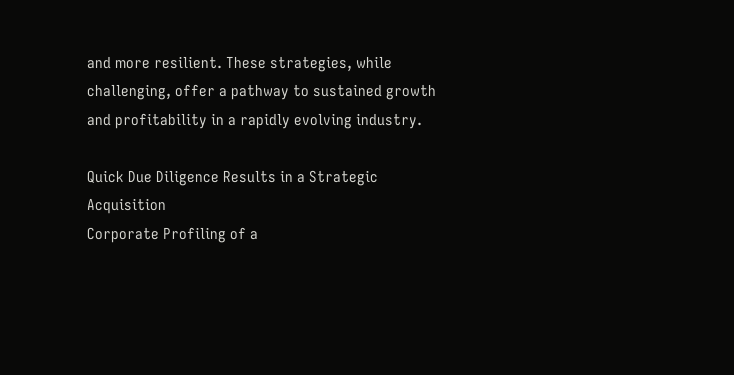and more resilient. These strategies, while challenging, offer a pathway to sustained growth and profitability in a rapidly evolving industry.

Quick Due Diligence Results in a Strategic Acquisition
Corporate Profiling of a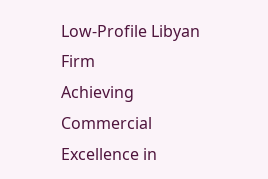Low-Profile Libyan Firm
Achieving Commercial Excellence in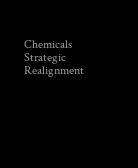Chemicals
Strategic Realignment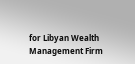for Libyan Wealth Management Firm